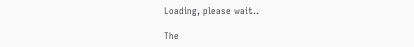Loading, please wait..

The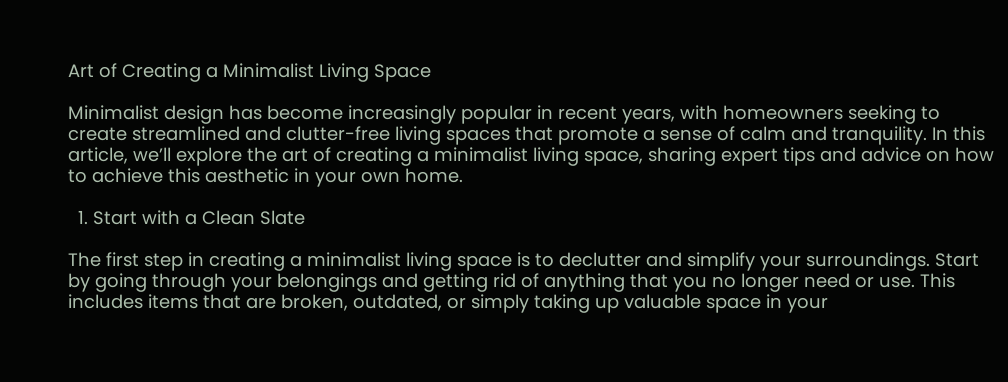Art of Creating a Minimalist Living Space

Minimalist design has become increasingly popular in recent years, with homeowners seeking to create streamlined and clutter-free living spaces that promote a sense of calm and tranquility. In this article, we’ll explore the art of creating a minimalist living space, sharing expert tips and advice on how to achieve this aesthetic in your own home.

  1. Start with a Clean Slate

The first step in creating a minimalist living space is to declutter and simplify your surroundings. Start by going through your belongings and getting rid of anything that you no longer need or use. This includes items that are broken, outdated, or simply taking up valuable space in your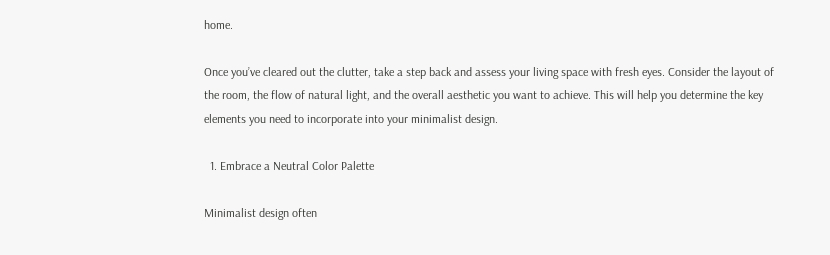home.

Once you’ve cleared out the clutter, take a step back and assess your living space with fresh eyes. Consider the layout of the room, the flow of natural light, and the overall aesthetic you want to achieve. This will help you determine the key elements you need to incorporate into your minimalist design.

  1. Embrace a Neutral Color Palette

Minimalist design often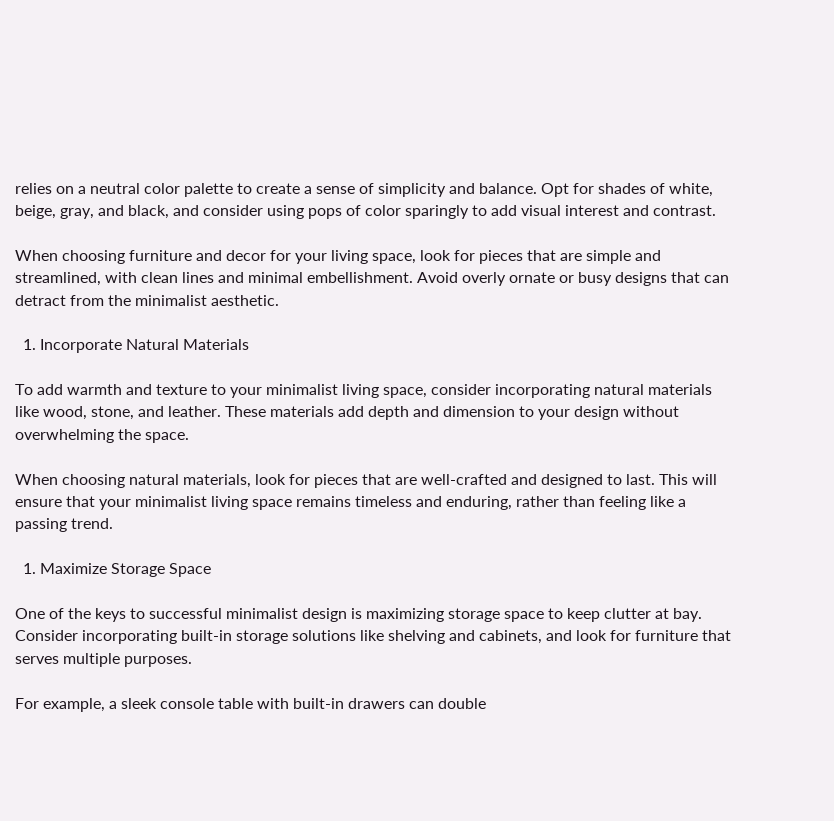relies on a neutral color palette to create a sense of simplicity and balance. Opt for shades of white, beige, gray, and black, and consider using pops of color sparingly to add visual interest and contrast.

When choosing furniture and decor for your living space, look for pieces that are simple and streamlined, with clean lines and minimal embellishment. Avoid overly ornate or busy designs that can detract from the minimalist aesthetic.

  1. Incorporate Natural Materials

To add warmth and texture to your minimalist living space, consider incorporating natural materials like wood, stone, and leather. These materials add depth and dimension to your design without overwhelming the space.

When choosing natural materials, look for pieces that are well-crafted and designed to last. This will ensure that your minimalist living space remains timeless and enduring, rather than feeling like a passing trend.

  1. Maximize Storage Space

One of the keys to successful minimalist design is maximizing storage space to keep clutter at bay. Consider incorporating built-in storage solutions like shelving and cabinets, and look for furniture that serves multiple purposes.

For example, a sleek console table with built-in drawers can double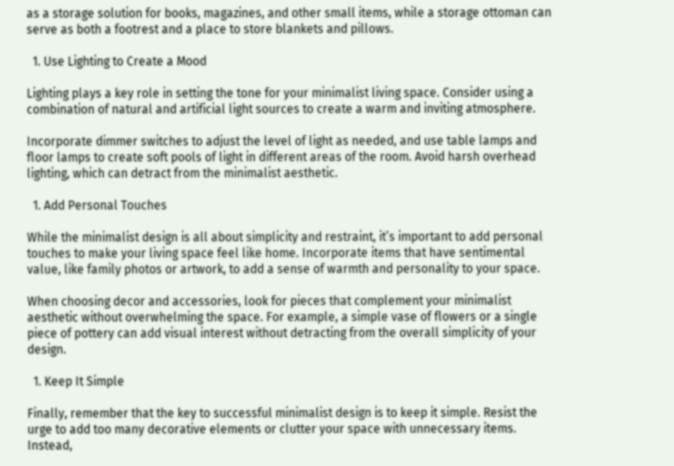as a storage solution for books, magazines, and other small items, while a storage ottoman can serve as both a footrest and a place to store blankets and pillows.

  1. Use Lighting to Create a Mood

Lighting plays a key role in setting the tone for your minimalist living space. Consider using a combination of natural and artificial light sources to create a warm and inviting atmosphere.

Incorporate dimmer switches to adjust the level of light as needed, and use table lamps and floor lamps to create soft pools of light in different areas of the room. Avoid harsh overhead lighting, which can detract from the minimalist aesthetic.

  1. Add Personal Touches

While the minimalist design is all about simplicity and restraint, it’s important to add personal touches to make your living space feel like home. Incorporate items that have sentimental value, like family photos or artwork, to add a sense of warmth and personality to your space.

When choosing decor and accessories, look for pieces that complement your minimalist aesthetic without overwhelming the space. For example, a simple vase of flowers or a single piece of pottery can add visual interest without detracting from the overall simplicity of your design.

  1. Keep It Simple

Finally, remember that the key to successful minimalist design is to keep it simple. Resist the urge to add too many decorative elements or clutter your space with unnecessary items. Instead,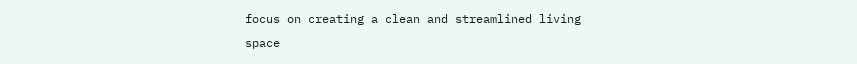focus on creating a clean and streamlined living space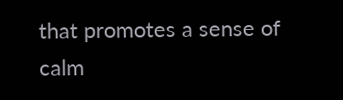that promotes a sense of calm